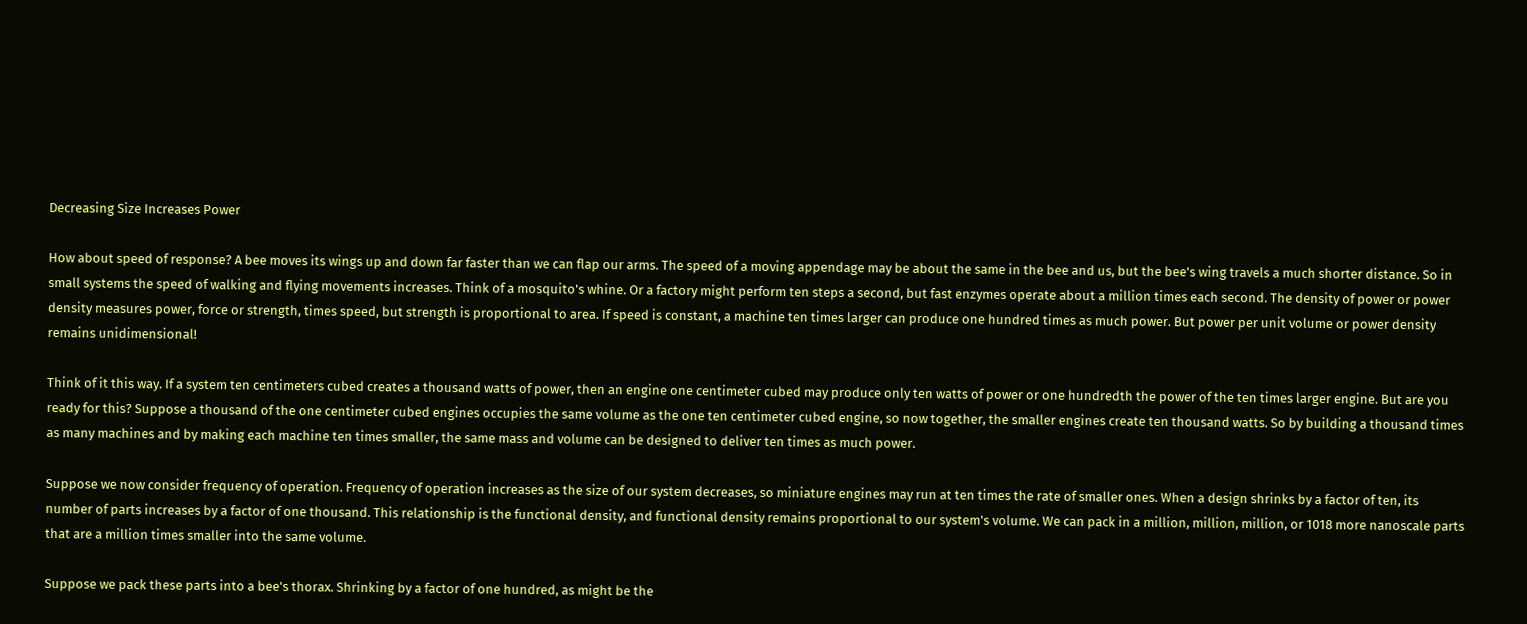Decreasing Size Increases Power

How about speed of response? A bee moves its wings up and down far faster than we can flap our arms. The speed of a moving appendage may be about the same in the bee and us, but the bee's wing travels a much shorter distance. So in small systems the speed of walking and flying movements increases. Think of a mosquito's whine. Or a factory might perform ten steps a second, but fast enzymes operate about a million times each second. The density of power or power density measures power, force or strength, times speed, but strength is proportional to area. If speed is constant, a machine ten times larger can produce one hundred times as much power. But power per unit volume or power density remains unidimensional!

Think of it this way. If a system ten centimeters cubed creates a thousand watts of power, then an engine one centimeter cubed may produce only ten watts of power or one hundredth the power of the ten times larger engine. But are you ready for this? Suppose a thousand of the one centimeter cubed engines occupies the same volume as the one ten centimeter cubed engine, so now together, the smaller engines create ten thousand watts. So by building a thousand times as many machines and by making each machine ten times smaller, the same mass and volume can be designed to deliver ten times as much power.

Suppose we now consider frequency of operation. Frequency of operation increases as the size of our system decreases, so miniature engines may run at ten times the rate of smaller ones. When a design shrinks by a factor of ten, its number of parts increases by a factor of one thousand. This relationship is the functional density, and functional density remains proportional to our system's volume. We can pack in a million, million, million, or 1018 more nanoscale parts that are a million times smaller into the same volume.

Suppose we pack these parts into a bee's thorax. Shrinking by a factor of one hundred, as might be the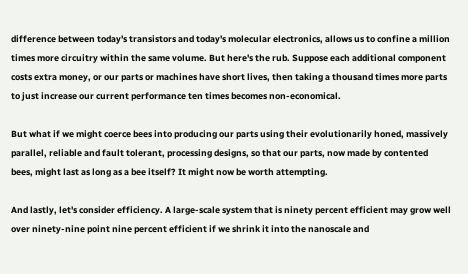difference between today's transistors and today's molecular electronics, allows us to confine a million times more circuitry within the same volume. But here's the rub. Suppose each additional component costs extra money, or our parts or machines have short lives, then taking a thousand times more parts to just increase our current performance ten times becomes non-economical.

But what if we might coerce bees into producing our parts using their evolutionarily honed, massively parallel, reliable and fault tolerant, processing designs, so that our parts, now made by contented bees, might last as long as a bee itself? It might now be worth attempting.

And lastly, let's consider efficiency. A large-scale system that is ninety percent efficient may grow well over ninety-nine point nine percent efficient if we shrink it into the nanoscale and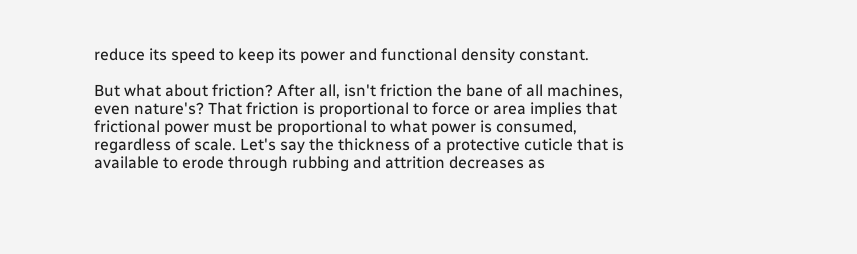reduce its speed to keep its power and functional density constant.

But what about friction? After all, isn't friction the bane of all machines, even nature's? That friction is proportional to force or area implies that frictional power must be proportional to what power is consumed, regardless of scale. Let's say the thickness of a protective cuticle that is available to erode through rubbing and attrition decreases as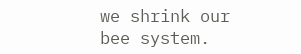we shrink our bee system.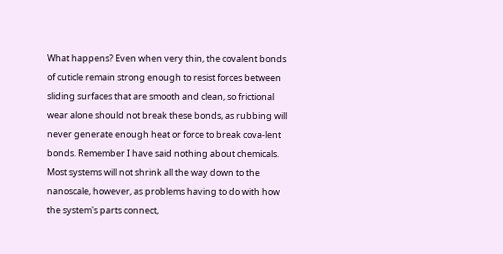What happens? Even when very thin, the covalent bonds of cuticle remain strong enough to resist forces between sliding surfaces that are smooth and clean, so frictional wear alone should not break these bonds, as rubbing will never generate enough heat or force to break cova-lent bonds. Remember I have said nothing about chemicals. Most systems will not shrink all the way down to the nanoscale, however, as problems having to do with how the system's parts connect,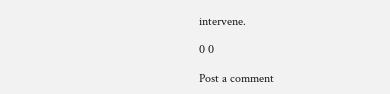intervene.

0 0

Post a comment